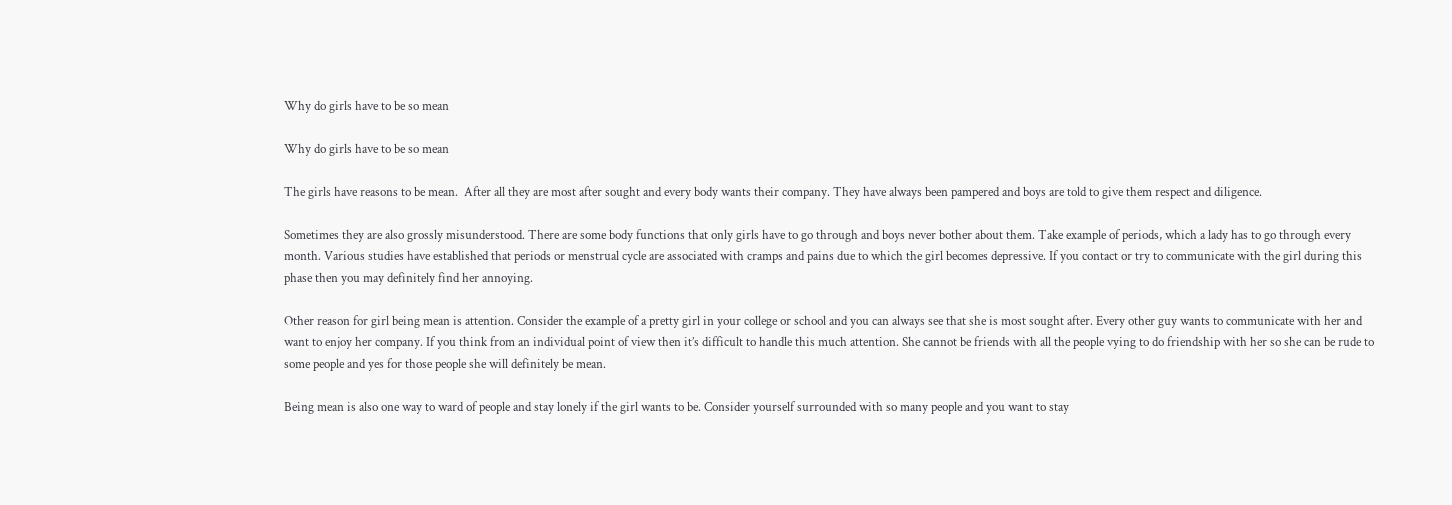Why do girls have to be so mean

Why do girls have to be so mean

The girls have reasons to be mean.  After all they are most after sought and every body wants their company. They have always been pampered and boys are told to give them respect and diligence.

Sometimes they are also grossly misunderstood. There are some body functions that only girls have to go through and boys never bother about them. Take example of periods, which a lady has to go through every month. Various studies have established that periods or menstrual cycle are associated with cramps and pains due to which the girl becomes depressive. If you contact or try to communicate with the girl during this phase then you may definitely find her annoying.

Other reason for girl being mean is attention. Consider the example of a pretty girl in your college or school and you can always see that she is most sought after. Every other guy wants to communicate with her and want to enjoy her company. If you think from an individual point of view then it’s difficult to handle this much attention. She cannot be friends with all the people vying to do friendship with her so she can be rude to some people and yes for those people she will definitely be mean.

Being mean is also one way to ward of people and stay lonely if the girl wants to be. Consider yourself surrounded with so many people and you want to stay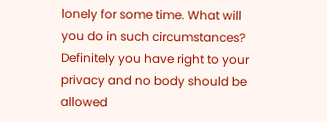lonely for some time. What will you do in such circumstances? Definitely you have right to your privacy and no body should be allowed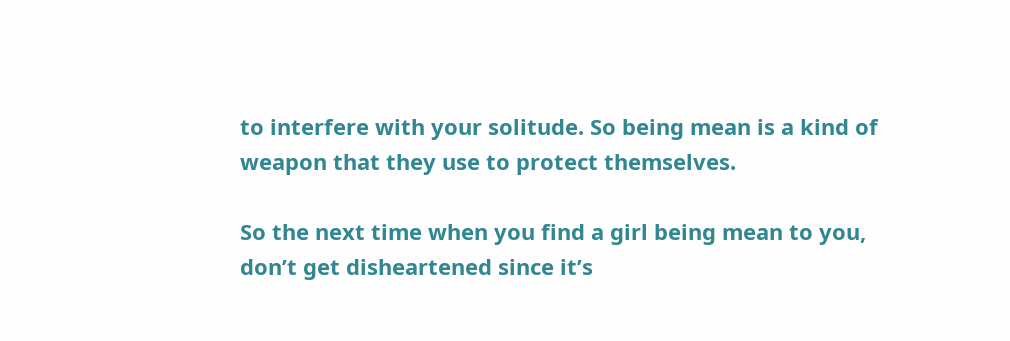to interfere with your solitude. So being mean is a kind of weapon that they use to protect themselves.

So the next time when you find a girl being mean to you, don’t get disheartened since it’s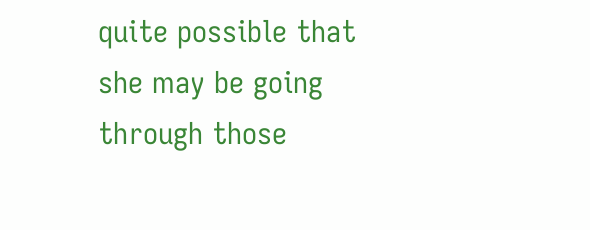quite possible that she may be going through those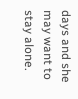days and she may want to stay alone.